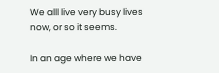We alll live very busy lives now, or so it seems.

In an age where we have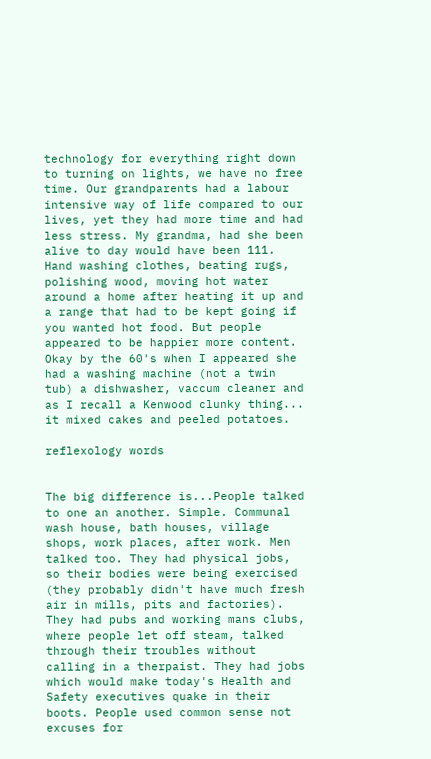technology for everything right down to turning on lights, we have no free time. Our grandparents had a labour intensive way of life compared to our lives, yet they had more time and had less stress. My grandma, had she been alive to day would have been 111. Hand washing clothes, beating rugs, polishing wood, moving hot water around a home after heating it up and a range that had to be kept going if you wanted hot food. But people appeared to be happier more content. Okay by the 60's when I appeared she had a washing machine (not a twin tub) a dishwasher, vaccum cleaner and as I recall a Kenwood clunky thing... it mixed cakes and peeled potatoes.

reflexology words


The big difference is...People talked to one an another. Simple. Communal wash house, bath houses, village shops, work places, after work. Men talked too. They had physical jobs, so their bodies were being exercised (they probably didn't have much fresh air in mills, pits and factories). They had pubs and working mans clubs, where people let off steam, talked through their troubles without calling in a therpaist. They had jobs which would make today's Health and Safety executives quake in their boots. People used common sense not excuses for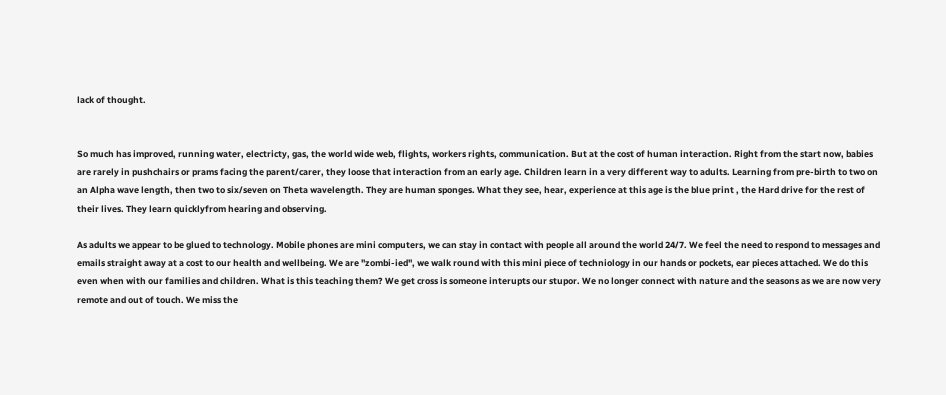lack of thought.


So much has improved, running water, electricty, gas, the world wide web, flights, workers rights, communication. But at the cost of human interaction. Right from the start now, babies are rarely in pushchairs or prams facing the parent/carer, they loose that interaction from an early age. Children learn in a very different way to adults. Learning from pre-birth to two on an Alpha wave length, then two to six/seven on Theta wavelength. They are human sponges. What they see, hear, experience at this age is the blue print , the Hard drive for the rest of their lives. They learn quicklyfrom hearing and observing.

As adults we appear to be glued to technology. Mobile phones are mini computers, we can stay in contact with people all around the world 24/7. We feel the need to respond to messages and emails straight away at a cost to our health and wellbeing. We are "zombi-ied", we walk round with this mini piece of techniology in our hands or pockets, ear pieces attached. We do this even when with our families and children. What is this teaching them? We get cross is someone interupts our stupor. We no longer connect with nature and the seasons as we are now very remote and out of touch. We miss the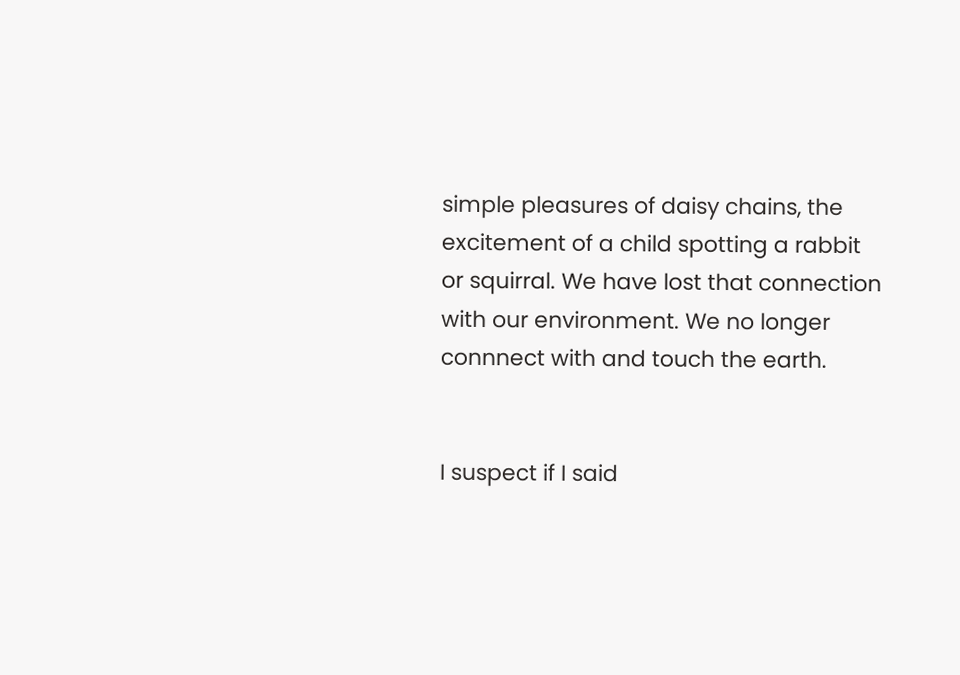simple pleasures of daisy chains, the excitement of a child spotting a rabbit or squirral. We have lost that connection with our environment. We no longer connnect with and touch the earth.


I suspect if I said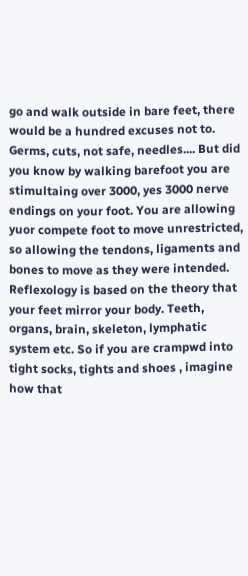go and walk outside in bare feet, there would be a hundred excuses not to. Germs, cuts, not safe, needles.... But did you know by walking barefoot you are stimultaing over 3000, yes 3000 nerve endings on your foot. You are allowing yuor compete foot to move unrestricted, so allowing the tendons, ligaments and bones to move as they were intended. Reflexology is based on the theory that your feet mirror your body. Teeth, organs, brain, skeleton, lymphatic system etc. So if you are crampwd into tight socks, tights and shoes , imagine how that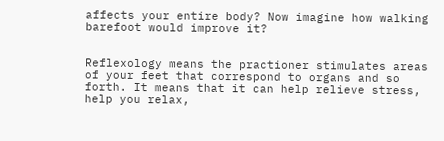affects your entire body? Now imagine how walking barefoot would improve it?


Reflexology means the practioner stimulates areas of your feet that correspond to organs and so forth. It means that it can help relieve stress, help you relax,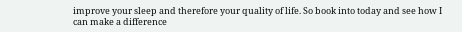improve your sleep and therefore your quality of life. So book into today and see how I can make a difference